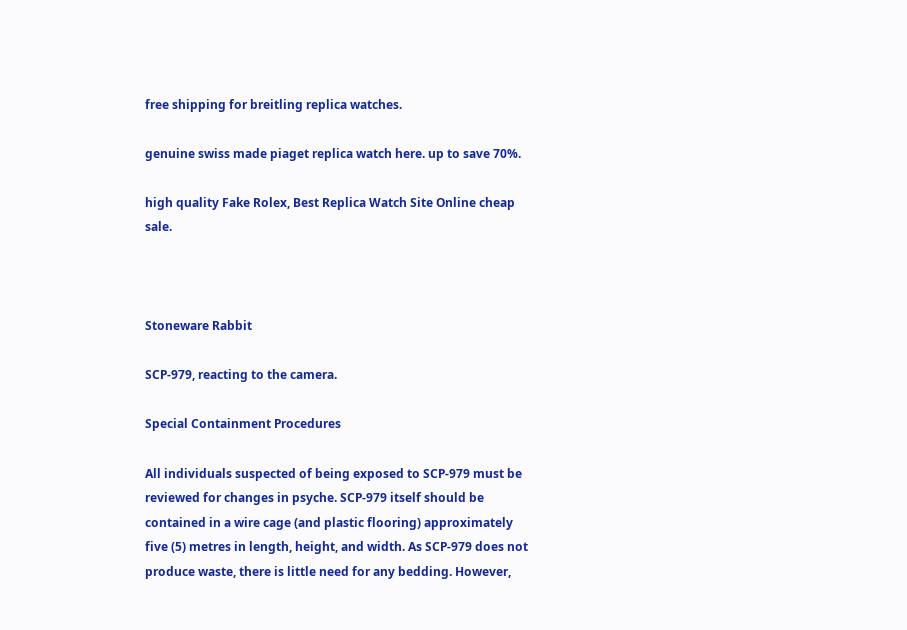free shipping for breitling replica watches.

genuine swiss made piaget replica watch here. up to save 70%.

high quality Fake Rolex, Best Replica Watch Site Online cheap sale.



Stoneware Rabbit

SCP-979, reacting to the camera.

Special Containment Procedures

All individuals suspected of being exposed to SCP-979 must be reviewed for changes in psyche. SCP-979 itself should be contained in a wire cage (and plastic flooring) approximately five (5) metres in length, height, and width. As SCP-979 does not produce waste, there is little need for any bedding. However,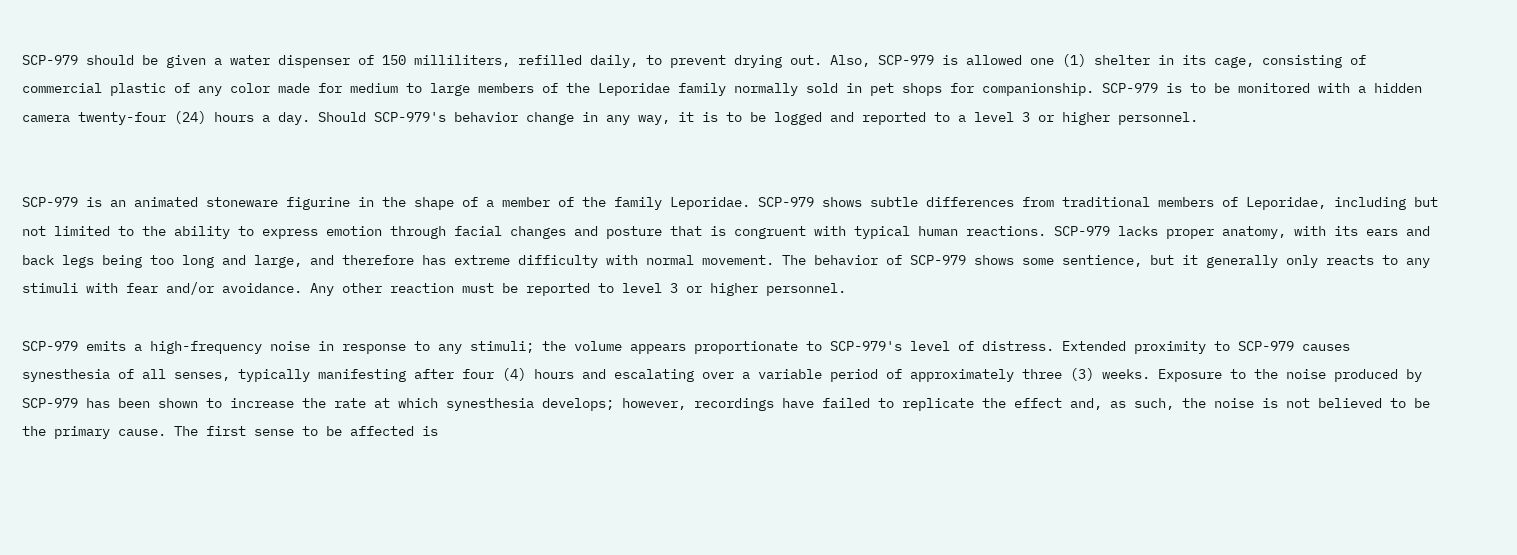SCP-979 should be given a water dispenser of 150 milliliters, refilled daily, to prevent drying out. Also, SCP-979 is allowed one (1) shelter in its cage, consisting of commercial plastic of any color made for medium to large members of the Leporidae family normally sold in pet shops for companionship. SCP-979 is to be monitored with a hidden camera twenty-four (24) hours a day. Should SCP-979's behavior change in any way, it is to be logged and reported to a level 3 or higher personnel.


SCP-979 is an animated stoneware figurine in the shape of a member of the family Leporidae. SCP-979 shows subtle differences from traditional members of Leporidae, including but not limited to the ability to express emotion through facial changes and posture that is congruent with typical human reactions. SCP-979 lacks proper anatomy, with its ears and back legs being too long and large, and therefore has extreme difficulty with normal movement. The behavior of SCP-979 shows some sentience, but it generally only reacts to any stimuli with fear and/or avoidance. Any other reaction must be reported to level 3 or higher personnel.

SCP-979 emits a high-frequency noise in response to any stimuli; the volume appears proportionate to SCP-979's level of distress. Extended proximity to SCP-979 causes synesthesia of all senses, typically manifesting after four (4) hours and escalating over a variable period of approximately three (3) weeks. Exposure to the noise produced by SCP-979 has been shown to increase the rate at which synesthesia develops; however, recordings have failed to replicate the effect and, as such, the noise is not believed to be the primary cause. The first sense to be affected is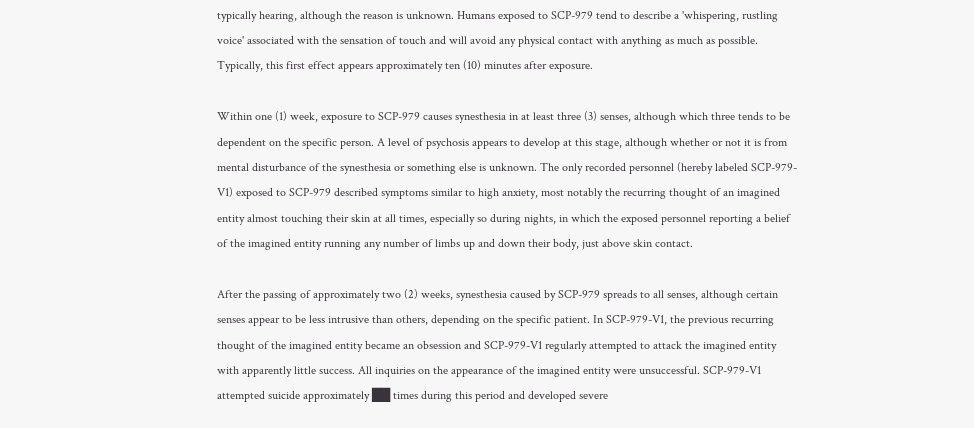typically hearing, although the reason is unknown. Humans exposed to SCP-979 tend to describe a 'whispering, rustling voice' associated with the sensation of touch and will avoid any physical contact with anything as much as possible. Typically, this first effect appears approximately ten (10) minutes after exposure.

Within one (1) week, exposure to SCP-979 causes synesthesia in at least three (3) senses, although which three tends to be dependent on the specific person. A level of psychosis appears to develop at this stage, although whether or not it is from mental disturbance of the synesthesia or something else is unknown. The only recorded personnel (hereby labeled SCP-979-V1) exposed to SCP-979 described symptoms similar to high anxiety, most notably the recurring thought of an imagined entity almost touching their skin at all times, especially so during nights, in which the exposed personnel reporting a belief of the imagined entity running any number of limbs up and down their body, just above skin contact.

After the passing of approximately two (2) weeks, synesthesia caused by SCP-979 spreads to all senses, although certain senses appear to be less intrusive than others, depending on the specific patient. In SCP-979-V1, the previous recurring thought of the imagined entity became an obsession and SCP-979-V1 regularly attempted to attack the imagined entity with apparently little success. All inquiries on the appearance of the imagined entity were unsuccessful. SCP-979-V1 attempted suicide approximately ██ times during this period and developed severe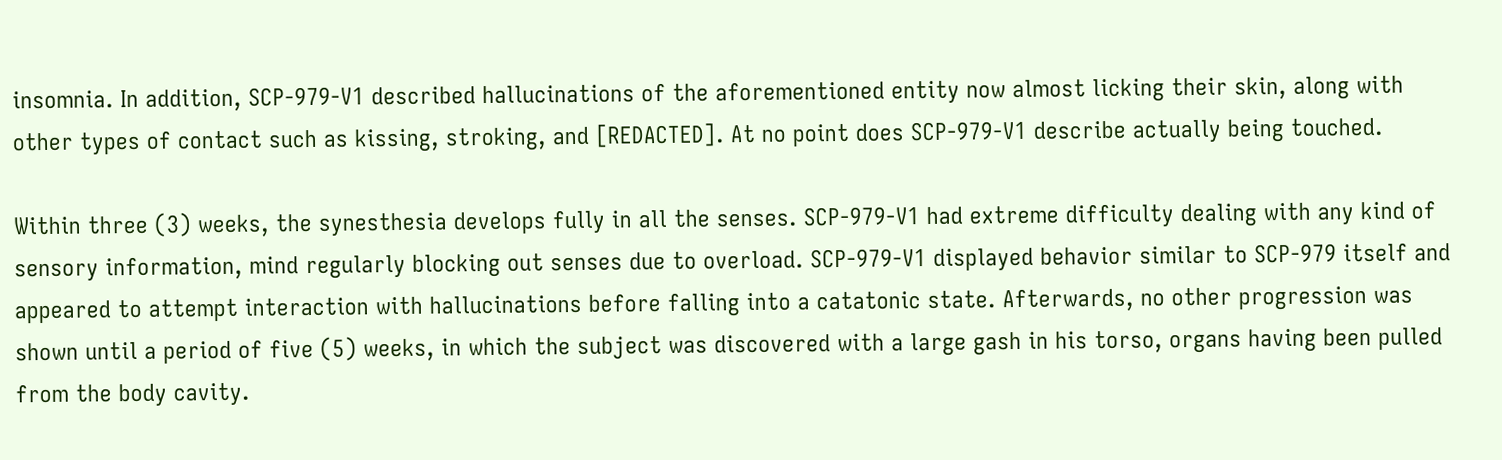insomnia. In addition, SCP-979-V1 described hallucinations of the aforementioned entity now almost licking their skin, along with other types of contact such as kissing, stroking, and [REDACTED]. At no point does SCP-979-V1 describe actually being touched.

Within three (3) weeks, the synesthesia develops fully in all the senses. SCP-979-V1 had extreme difficulty dealing with any kind of sensory information, mind regularly blocking out senses due to overload. SCP-979-V1 displayed behavior similar to SCP-979 itself and appeared to attempt interaction with hallucinations before falling into a catatonic state. Afterwards, no other progression was shown until a period of five (5) weeks, in which the subject was discovered with a large gash in his torso, organs having been pulled from the body cavity.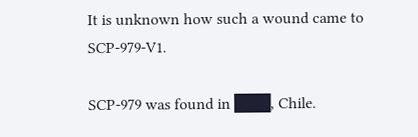It is unknown how such a wound came to SCP-979-V1.

SCP-979 was found in ███, Chile.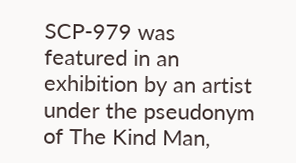SCP-979 was featured in an exhibition by an artist under the pseudonym of The Kind Man,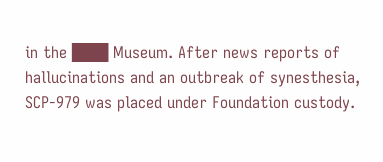in the ███ Museum. After news reports of hallucinations and an outbreak of synesthesia, SCP-979 was placed under Foundation custody.